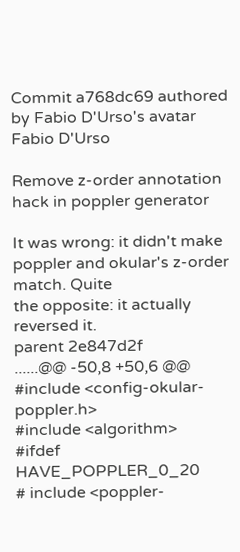Commit a768dc69 authored by Fabio D'Urso's avatar Fabio D'Urso

Remove z-order annotation hack in poppler generator

It was wrong: it didn't make poppler and okular's z-order match. Quite
the opposite: it actually reversed it.
parent 2e847d2f
......@@ -50,8 +50,6 @@
#include <config-okular-poppler.h>
#include <algorithm>
#ifdef HAVE_POPPLER_0_20
# include <poppler-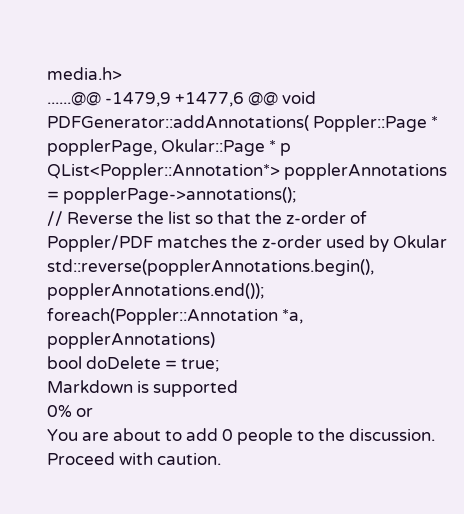media.h>
......@@ -1479,9 +1477,6 @@ void PDFGenerator::addAnnotations( Poppler::Page * popplerPage, Okular::Page * p
QList<Poppler::Annotation*> popplerAnnotations = popplerPage->annotations();
// Reverse the list so that the z-order of Poppler/PDF matches the z-order used by Okular
std::reverse(popplerAnnotations.begin(), popplerAnnotations.end());
foreach(Poppler::Annotation *a, popplerAnnotations)
bool doDelete = true;
Markdown is supported
0% or
You are about to add 0 people to the discussion. Proceed with caution.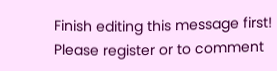Finish editing this message first!
Please register or to comment